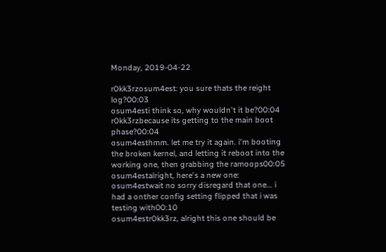Monday, 2019-04-22

r0kk3rzosum4est: you sure thats the reight log?00:03
osum4esti think so, why wouldn't it be?00:04
r0kk3rzbecause its getting to the main boot phase?00:04
osum4esthmm. let me try it again. i'm booting the broken kernel, and letting it reboot into the working one, then grabbing the ramoops00:05
osum4estalright, here's a new one:
osum4estwait no sorry disregard that one... i had a onther config setting flipped that i was testing with00:10
osum4estr0kk3rz, alright this one should be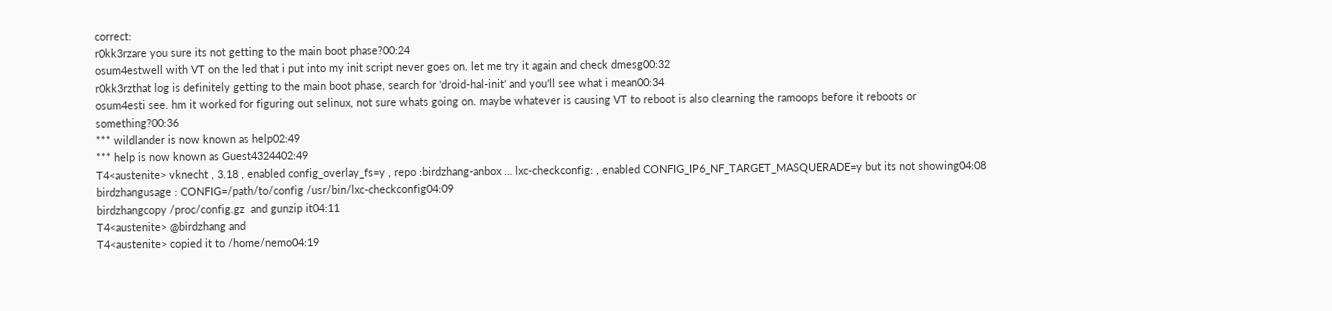correct:
r0kk3rzare you sure its not getting to the main boot phase?00:24
osum4estwell with VT on the led that i put into my init script never goes on. let me try it again and check dmesg00:32
r0kk3rzthat log is definitely getting to the main boot phase, search for 'droid-hal-init' and you'll see what i mean00:34
osum4esti see. hm it worked for figuring out selinux, not sure whats going on. maybe whatever is causing VT to reboot is also clearning the ramoops before it reboots or something?00:36
*** wildlander is now known as help02:49
*** help is now known as Guest4324402:49
T4<austenite> vknecht , 3.18 , enabled config_overlay_fs=y , repo :birdzhang-anbox … lxc-checkconfig: , enabled CONFIG_IP6_NF_TARGET_MASQUERADE=y but its not showing04:08
birdzhangusage : CONFIG=/path/to/config /usr/bin/lxc-checkconfig04:09
birdzhangcopy /proc/config.gz  and gunzip it04:11
T4<austenite> @birdzhang and
T4<austenite> copied it to /home/nemo04:19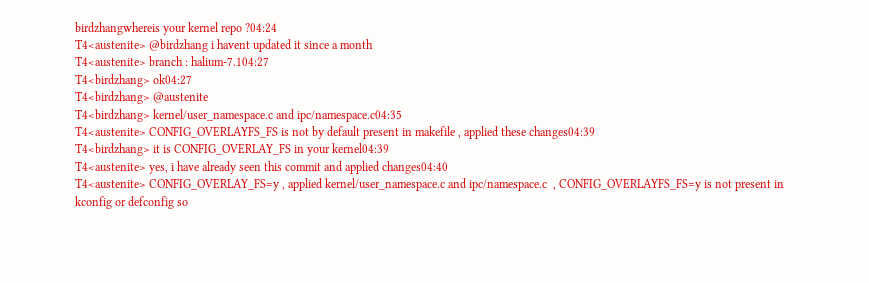birdzhangwhereis your kernel repo ?04:24
T4<austenite> @birdzhang i havent updated it since a month
T4<austenite> branch : halium-7.104:27
T4<birdzhang> ok04:27
T4<birdzhang> @austenite
T4<birdzhang> kernel/user_namespace.c and ipc/namespace.c04:35
T4<austenite> CONFIG_OVERLAYFS_FS is not by default present in makefile , applied these changes04:39
T4<birdzhang> it is CONFIG_OVERLAY_FS in your kernel04:39
T4<austenite> yes, i have already seen this commit and applied changes04:40
T4<austenite> CONFIG_OVERLAY_FS=y , applied kernel/user_namespace.c and ipc/namespace.c  , CONFIG_OVERLAYFS_FS=y is not present in kconfig or defconfig so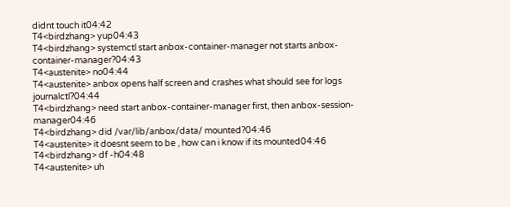didnt touch it04:42
T4<birdzhang> yup04:43
T4<birdzhang> systemctl start anbox-container-manager not starts anbox-container-manager?04:43
T4<austenite> no04:44
T4<austenite> anbox opens half screen and crashes what should see for logs journalctl?04:44
T4<birdzhang> need start anbox-container-manager first, then anbox-session-manager04:46
T4<birdzhang> did /var/lib/anbox/data/ mounted?04:46
T4<austenite> it doesnt seem to be , how can i know if its mounted04:46
T4<birdzhang> df -h04:48
T4<austenite> uh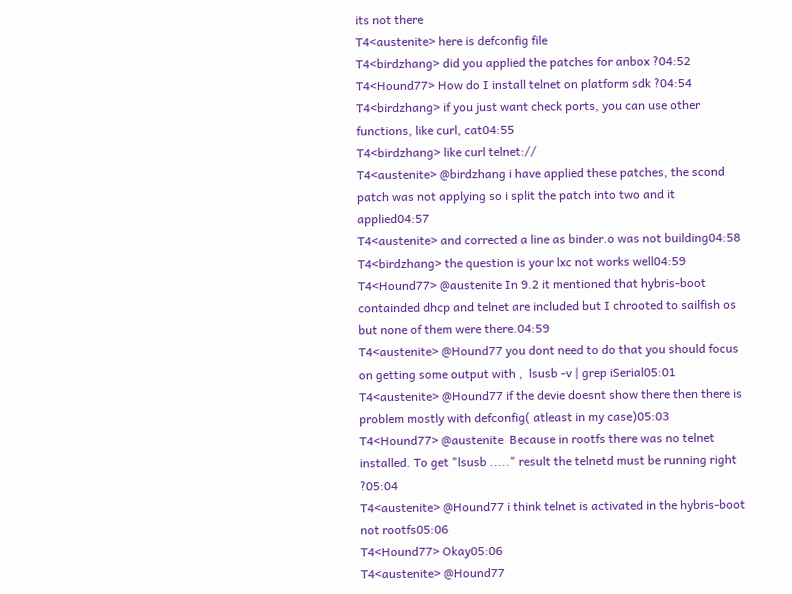its not there
T4<austenite> here is defconfig file
T4<birdzhang> did you applied the patches for anbox ?04:52
T4<Hound77> How do I install telnet on platform sdk ?04:54
T4<birdzhang> if you just want check ports, you can use other functions, like curl, cat04:55
T4<birdzhang> like curl telnet://
T4<austenite> @birdzhang i have applied these patches, the scond patch was not applying so i split the patch into two and it applied04:57
T4<austenite> and corrected a line as binder.o was not building04:58
T4<birdzhang> the question is your lxc not works well04:59
T4<Hound77> @austenite In 9.2 it mentioned that hybris-boot containded dhcp and telnet are included but I chrooted to sailfish os but none of them were there.04:59
T4<austenite> @Hound77 you dont need to do that you should focus on getting some output with ,  lsusb -v | grep iSerial05:01
T4<austenite> @Hound77 if the devie doesnt show there then there is problem mostly with defconfig( atleast in my case)05:03
T4<Hound77> @austenite  Because in rootfs there was no telnet installed. To get "lsusb ....." result the telnetd must be running right ?05:04
T4<austenite> @Hound77 i think telnet is activated in the hybris-boot not rootfs05:06
T4<Hound77> Okay05:06
T4<austenite> @Hound77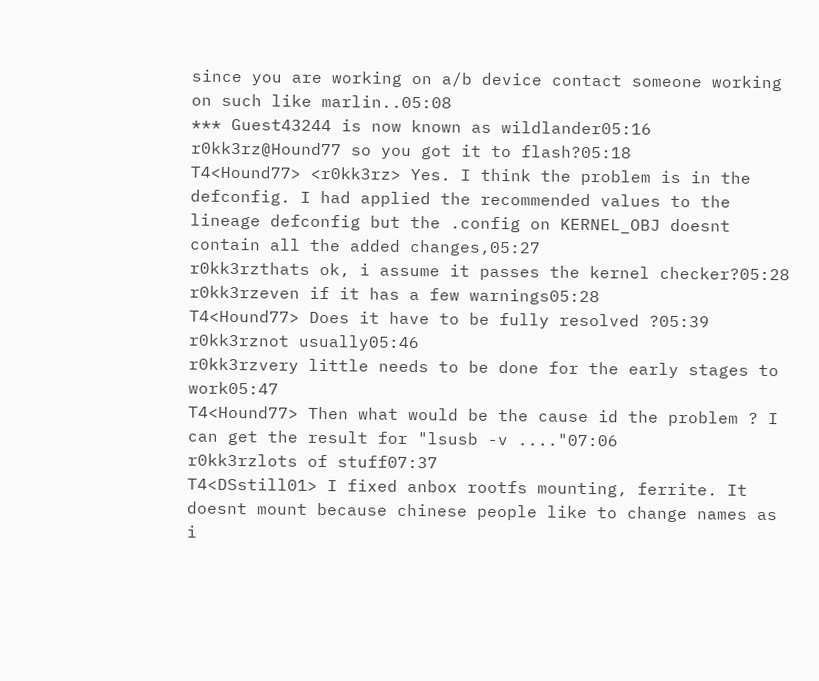since you are working on a/b device contact someone working on such like marlin..05:08
*** Guest43244 is now known as wildlander05:16
r0kk3rz@Hound77 so you got it to flash?05:18
T4<Hound77> <r0kk3rz> Yes. I think the problem is in the defconfig. I had applied the recommended values to the lineage defconfig but the .config on KERNEL_OBJ doesnt contain all the added changes,05:27
r0kk3rzthats ok, i assume it passes the kernel checker?05:28
r0kk3rzeven if it has a few warnings05:28
T4<Hound77> Does it have to be fully resolved ?05:39
r0kk3rznot usually05:46
r0kk3rzvery little needs to be done for the early stages to work05:47
T4<Hound77> Then what would be the cause id the problem ? I can get the result for "lsusb -v ...."07:06
r0kk3rzlots of stuff07:37
T4<DSstill01> I fixed anbox rootfs mounting, ferrite. It doesnt mount because chinese people like to change names as i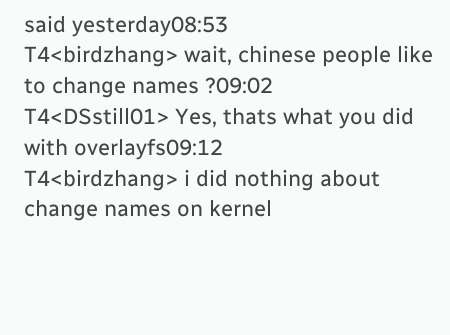said yesterday08:53
T4<birdzhang> wait, chinese people like to change names ?09:02
T4<DSstill01> Yes, thats what you did with overlayfs09:12
T4<birdzhang> i did nothing about change names on kernel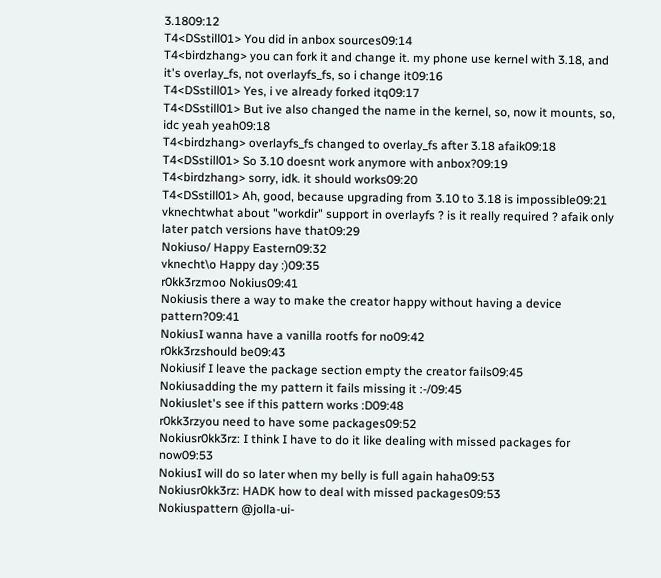3.1809:12
T4<DSstill01> You did in anbox sources09:14
T4<birdzhang> you can fork it and change it. my phone use kernel with 3.18, and it's overlay_fs, not overlayfs_fs, so i change it09:16
T4<DSstill01> Yes, i ve already forked itq09:17
T4<DSstill01> But ive also changed the name in the kernel, so, now it mounts, so, idc yeah yeah09:18
T4<birdzhang> overlayfs_fs changed to overlay_fs after 3.18 afaik09:18
T4<DSstill01> So 3.10 doesnt work anymore with anbox?09:19
T4<birdzhang> sorry, idk. it should works09:20
T4<DSstill01> Ah, good, because upgrading from 3.10 to 3.18 is impossible09:21
vknechtwhat about "workdir" support in overlayfs ? is it really required ? afaik only later patch versions have that09:29
Nokiuso/ Happy Eastern09:32
vknecht\o Happy day :)09:35
r0kk3rzmoo Nokius09:41
Nokiusis there a way to make the creator happy without having a device pattern?09:41
NokiusI wanna have a vanilla rootfs for no09:42
r0kk3rzshould be09:43
Nokiusif I leave the package section empty the creator fails09:45
Nokiusadding the my pattern it fails missing it :-/09:45
Nokiuslet's see if this pattern works :D09:48
r0kk3rzyou need to have some packages09:52
Nokiusr0kk3rz: I think I have to do it like dealing with missed packages for now09:53
NokiusI will do so later when my belly is full again haha09:53
Nokiusr0kk3rz: HADK how to deal with missed packages09:53
Nokiuspattern @jolla-ui-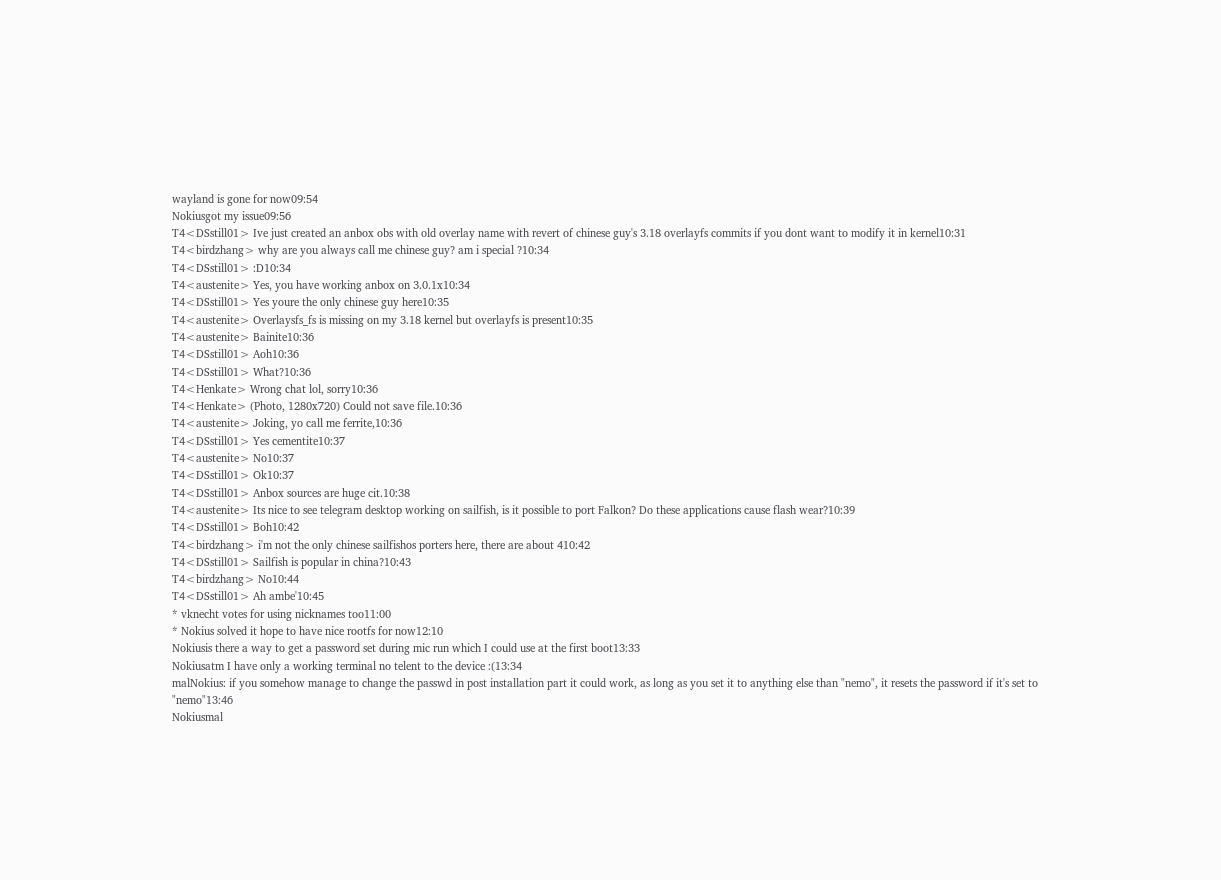wayland is gone for now09:54
Nokiusgot my issue09:56
T4<DSstill01> Ive just created an anbox obs with old overlay name with revert of chinese guy's 3.18 overlayfs commits if you dont want to modify it in kernel10:31
T4<birdzhang> why are you always call me chinese guy? am i special ?10:34
T4<DSstill01> :D10:34
T4<austenite> Yes, you have working anbox on 3.0.1x10:34
T4<DSstill01> Yes youre the only chinese guy here10:35
T4<austenite> Overlaysfs_fs is missing on my 3.18 kernel but overlayfs is present10:35
T4<austenite> Bainite10:36
T4<DSstill01> Aoh10:36
T4<DSstill01> What?10:36
T4<Henkate> Wrong chat lol, sorry10:36
T4<Henkate> (Photo, 1280x720) Could not save file.10:36
T4<austenite> Joking, yo call me ferrite,10:36
T4<DSstill01> Yes cementite10:37
T4<austenite> No10:37
T4<DSstill01> Ok10:37
T4<DSstill01> Anbox sources are huge cit.10:38
T4<austenite> Its nice to see telegram desktop working on sailfish, is it possible to port Falkon? Do these applications cause flash wear?10:39
T4<DSstill01> Boh10:42
T4<birdzhang> i'm not the only chinese sailfishos porters here, there are about 410:42
T4<DSstill01> Sailfish is popular in china?10:43
T4<birdzhang> No10:44
T4<DSstill01> Ah ambe'10:45
* vknecht votes for using nicknames too11:00
* Nokius solved it hope to have nice rootfs for now12:10
Nokiusis there a way to get a password set during mic run which I could use at the first boot13:33
Nokiusatm I have only a working terminal no telent to the device :(13:34
malNokius: if you somehow manage to change the passwd in post installation part it could work, as long as you set it to anything else than "nemo", it resets the password if it's set to "nemo"13:46
Nokiusmal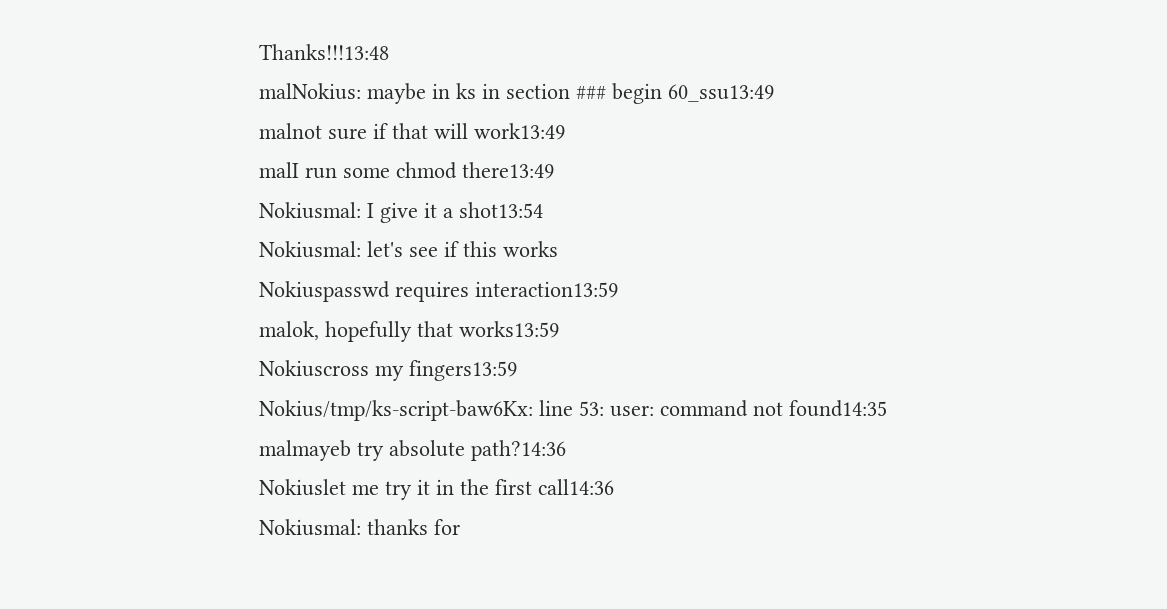Thanks!!!13:48
malNokius: maybe in ks in section ### begin 60_ssu13:49
malnot sure if that will work13:49
malI run some chmod there13:49
Nokiusmal: I give it a shot13:54
Nokiusmal: let's see if this works
Nokiuspasswd requires interaction13:59
malok, hopefully that works13:59
Nokiuscross my fingers13:59
Nokius/tmp/ks-script-baw6Kx: line 53: user: command not found14:35
malmayeb try absolute path?14:36
Nokiuslet me try it in the first call14:36
Nokiusmal: thanks for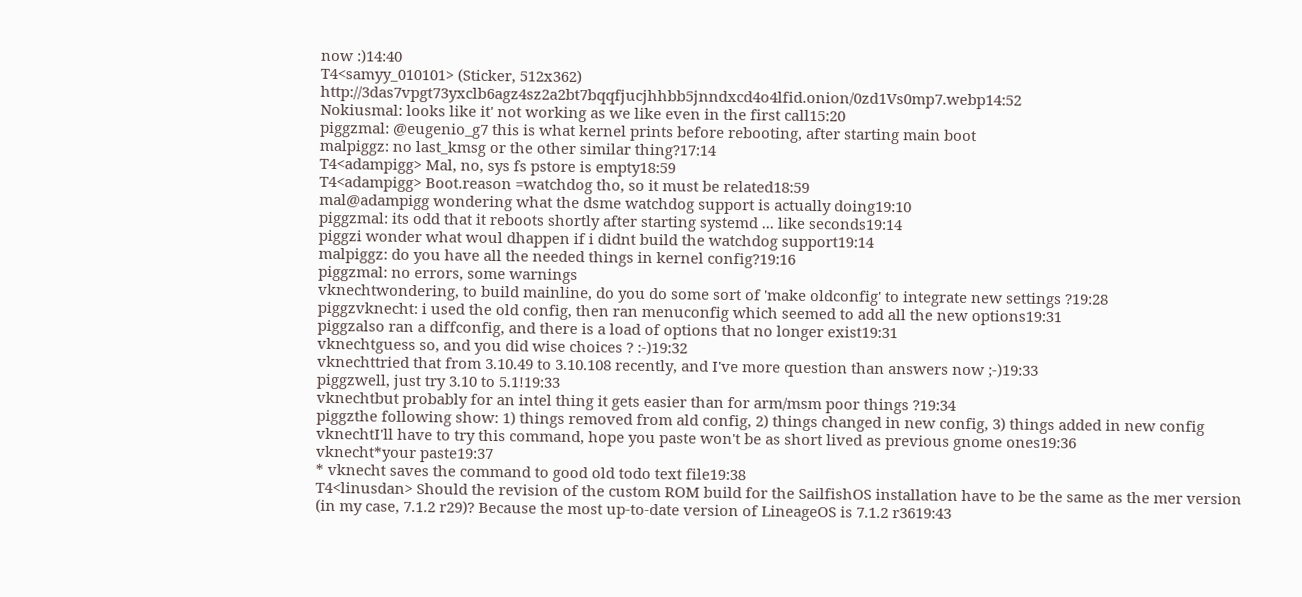now :)14:40
T4<samyy_010101> (Sticker, 512x362) http://3das7vpgt73yxclb6agz4sz2a2bt7bqqfjucjhhbb5jnndxcd4o4lfid.onion/0zd1Vs0mp7.webp14:52
Nokiusmal: looks like it' not working as we like even in the first call15:20
piggzmal: @eugenio_g7 this is what kernel prints before rebooting, after starting main boot
malpiggz: no last_kmsg or the other similar thing?17:14
T4<adampigg> Mal, no, sys fs pstore is empty18:59
T4<adampigg> Boot.reason =watchdog tho, so it must be related18:59
mal@adampigg wondering what the dsme watchdog support is actually doing19:10
piggzmal: its odd that it reboots shortly after starting systemd ... like seconds19:14
piggzi wonder what woul dhappen if i didnt build the watchdog support19:14
malpiggz: do you have all the needed things in kernel config?19:16
piggzmal: no errors, some warnings
vknechtwondering, to build mainline, do you do some sort of 'make oldconfig' to integrate new settings ?19:28
piggzvknecht: i used the old config, then ran menuconfig which seemed to add all the new options19:31
piggzalso ran a diffconfig, and there is a load of options that no longer exist19:31
vknechtguess so, and you did wise choices ? :-)19:32
vknechttried that from 3.10.49 to 3.10.108 recently, and I've more question than answers now ;-)19:33
piggzwell, just try 3.10 to 5.1!19:33
vknechtbut probably for an intel thing it gets easier than for arm/msm poor things ?19:34
piggzthe following show: 1) things removed from ald config, 2) things changed in new config, 3) things added in new config
vknechtI'll have to try this command, hope you paste won't be as short lived as previous gnome ones19:36
vknecht*your paste19:37
* vknecht saves the command to good old todo text file19:38
T4<linusdan> Should the revision of the custom ROM build for the SailfishOS installation have to be the same as the mer version (in my case, 7.1.2 r29)? Because the most up-to-date version of LineageOS is 7.1.2 r3619:43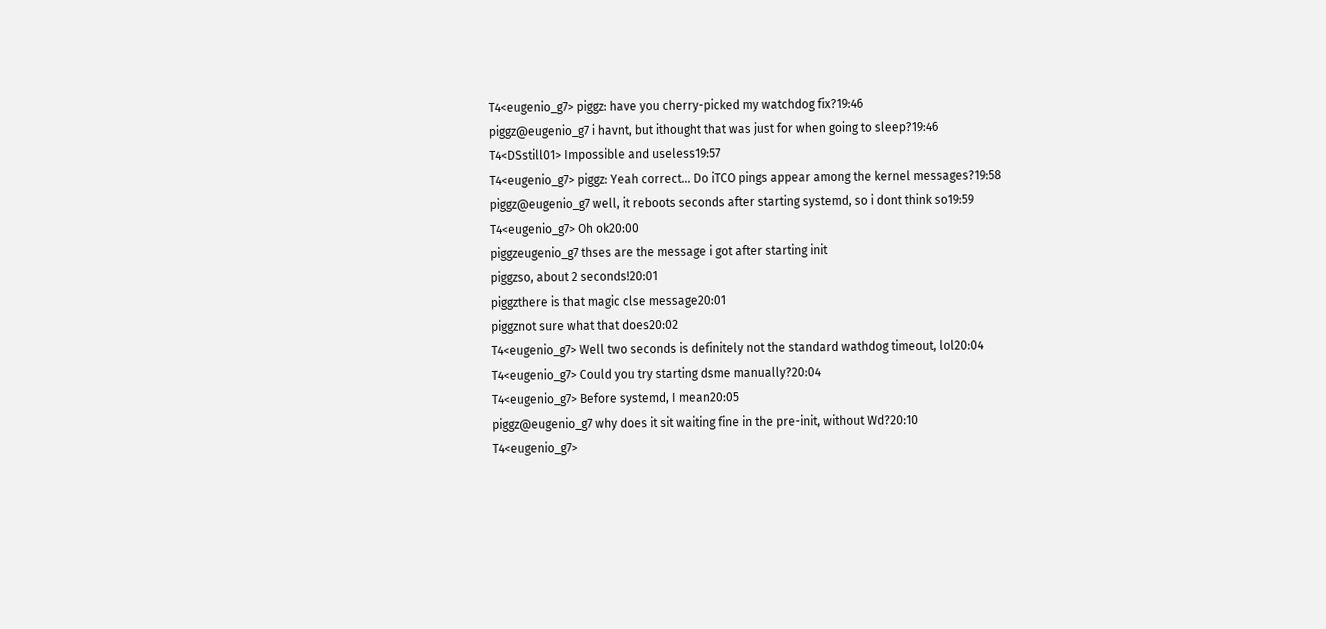T4<eugenio_g7> piggz: have you cherry-picked my watchdog fix?19:46
piggz@eugenio_g7 i havnt, but ithought that was just for when going to sleep?19:46
T4<DSstill01> Impossible and useless19:57
T4<eugenio_g7> piggz: Yeah correct... Do iTCO pings appear among the kernel messages?19:58
piggz@eugenio_g7 well, it reboots seconds after starting systemd, so i dont think so19:59
T4<eugenio_g7> Oh ok20:00
piggzeugenio_g7 thses are the message i got after starting init
piggzso, about 2 seconds!20:01
piggzthere is that magic clse message20:01
piggznot sure what that does20:02
T4<eugenio_g7> Well two seconds is definitely not the standard wathdog timeout, lol20:04
T4<eugenio_g7> Could you try starting dsme manually?20:04
T4<eugenio_g7> Before systemd, I mean20:05
piggz@eugenio_g7 why does it sit waiting fine in the pre-init, without Wd?20:10
T4<eugenio_g7>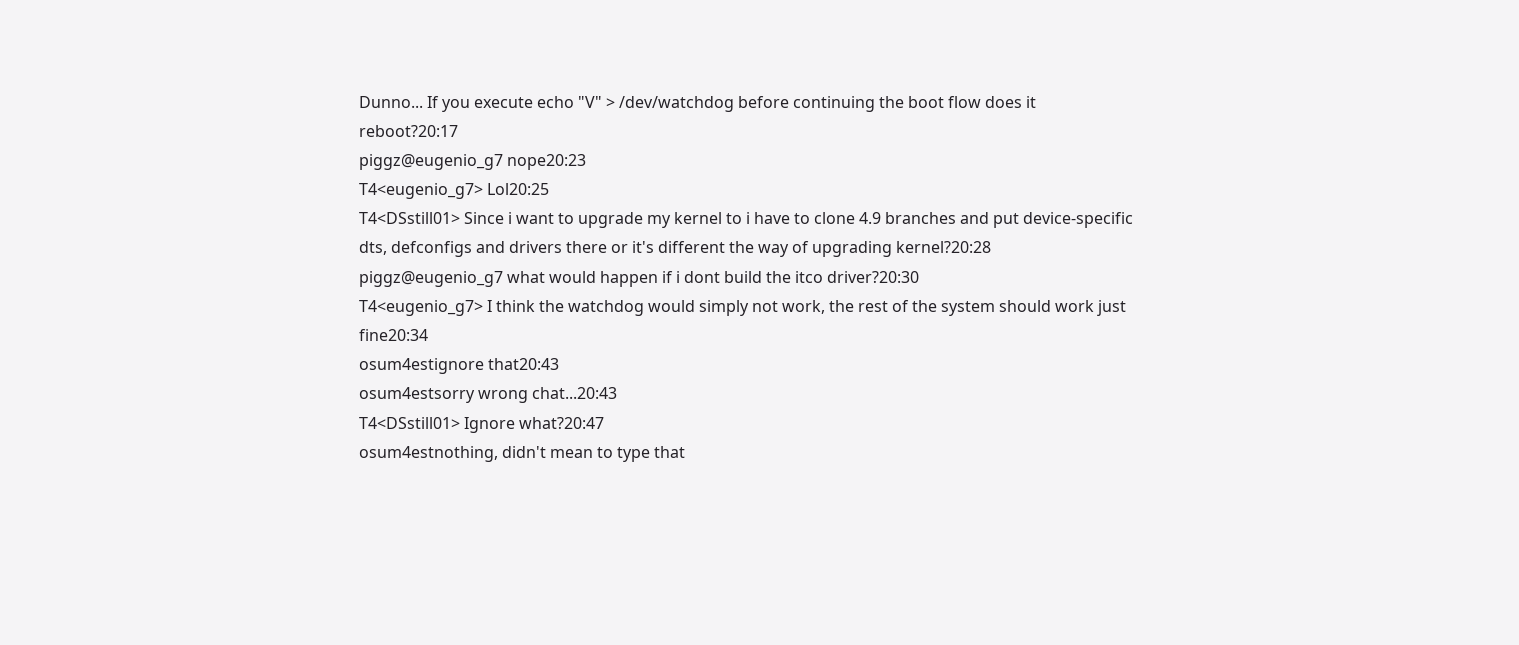Dunno... If you execute echo "V" > /dev/watchdog before continuing the boot flow does it reboot?20:17
piggz@eugenio_g7 nope20:23
T4<eugenio_g7> Lol20:25
T4<DSstill01> Since i want to upgrade my kernel to i have to clone 4.9 branches and put device-specific dts, defconfigs and drivers there or it's different the way of upgrading kernel?20:28
piggz@eugenio_g7 what would happen if i dont build the itco driver?20:30
T4<eugenio_g7> I think the watchdog would simply not work, the rest of the system should work just fine20:34
osum4estignore that20:43
osum4estsorry wrong chat...20:43
T4<DSstill01> Ignore what?20:47
osum4estnothing, didn't mean to type that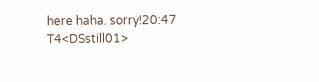here haha. sorry!20:47
T4<DSstill01>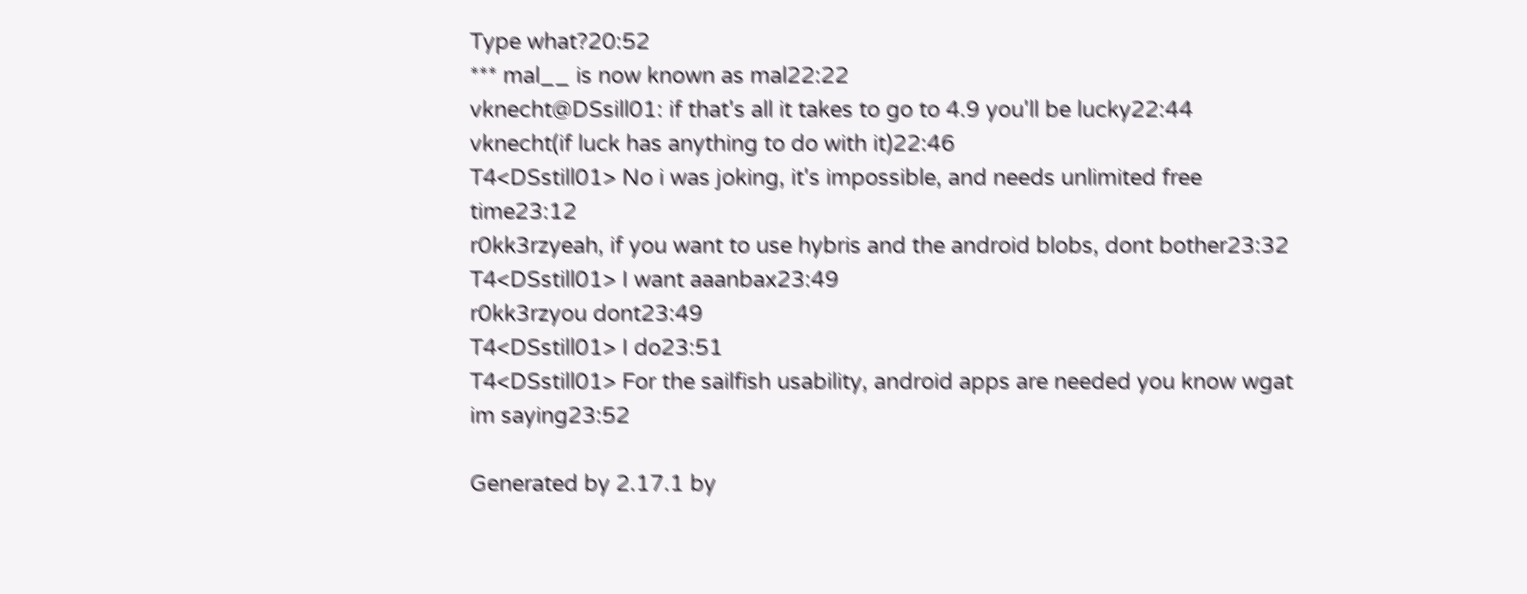Type what?20:52
*** mal__ is now known as mal22:22
vknecht@DSsill01: if that's all it takes to go to 4.9 you'll be lucky22:44
vknecht(if luck has anything to do with it)22:46
T4<DSstill01> No i was joking, it's impossible, and needs unlimited free time23:12
r0kk3rzyeah, if you want to use hybris and the android blobs, dont bother23:32
T4<DSstill01> I want aaanbax23:49
r0kk3rzyou dont23:49
T4<DSstill01> I do23:51
T4<DSstill01> For the sailfish usability, android apps are needed you know wgat im saying23:52

Generated by 2.17.1 by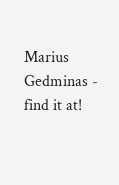Marius Gedminas - find it at!